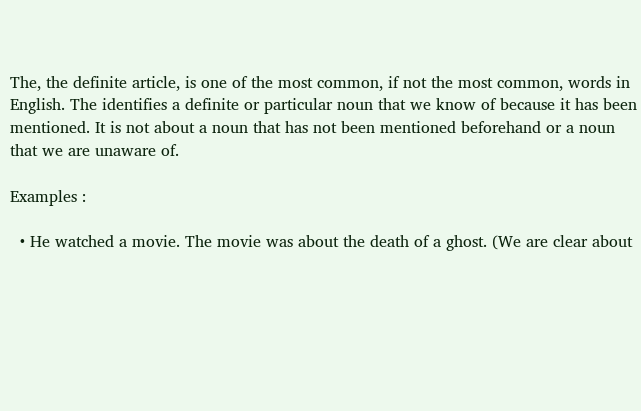The, the definite article, is one of the most common, if not the most common, words in English. The identifies a definite or particular noun that we know of because it has been mentioned. It is not about a noun that has not been mentioned beforehand or a noun that we are unaware of.

Examples :

  • He watched a movie. The movie was about the death of a ghost. (We are clear about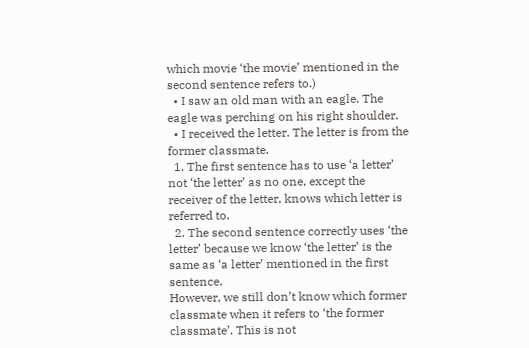which movie ‘the movie’ mentioned in the second sentence refers to.)
  • I saw an old man with an eagle. The eagle was perching on his right shoulder.
  • I received the letter. The letter is from the former classmate.
  1. The first sentence has to use ‘a letter’ not ‘the letter’ as no one, except the receiver of the letter, knows which letter is referred to.
  2. The second sentence correctly uses ‘the letter’ because we know ‘the letter’ is the same as ‘a letter’ mentioned in the first sentence.
However, we still don’t know which former classmate when it refers to ‘the former classmate’. This is not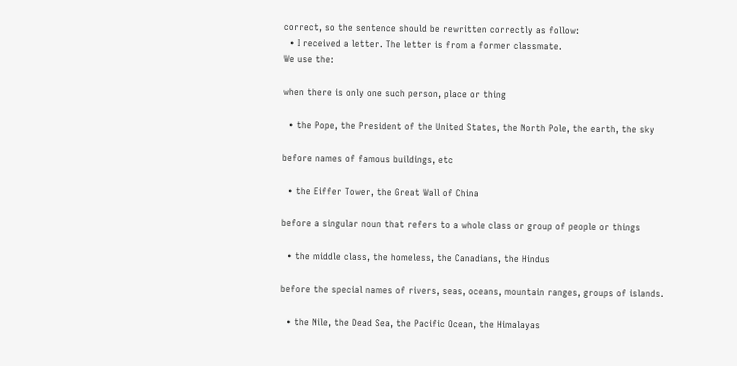correct, so the sentence should be rewritten correctly as follow:
  • I received a letter. The letter is from a former classmate.
We use the:

when there is only one such person, place or thing

  • the Pope, the President of the United States, the North Pole, the earth, the sky

before names of famous buildings, etc

  • the Eiffer Tower, the Great Wall of China

before a singular noun that refers to a whole class or group of people or things

  • the middle class, the homeless, the Canadians, the Hindus

before the special names of rivers, seas, oceans, mountain ranges, groups of islands.

  • the Nile, the Dead Sea, the Pacific Ocean, the Himalayas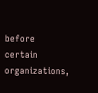before certain organizations,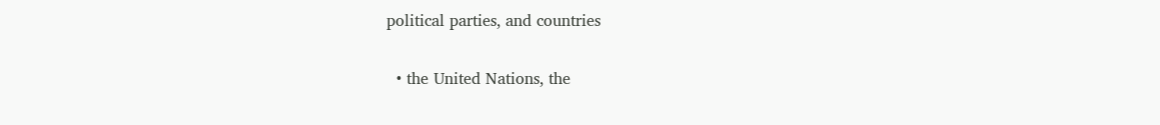political parties, and countries

  • the United Nations, the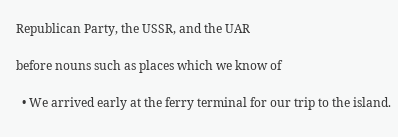Republican Party, the USSR, and the UAR

before nouns such as places which we know of

  • We arrived early at the ferry terminal for our trip to the island.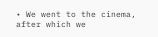• We went to the cinema, after which we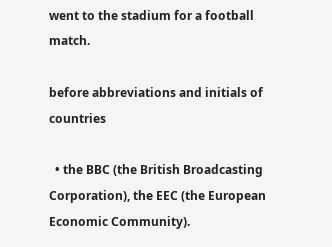went to the stadium for a football match.

before abbreviations and initials of countries

  • the BBC (the British Broadcasting Corporation), the EEC (the European Economic Community).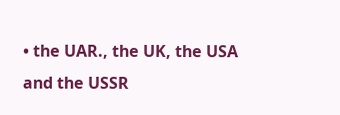• the UAR., the UK, the USA and the USSR